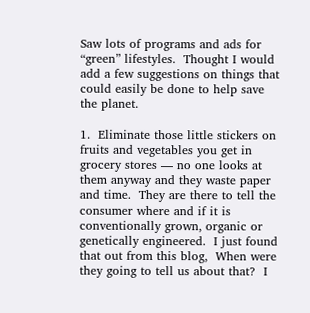Saw lots of programs and ads for “green” lifestyles.  Thought I would add a few suggestions on things that could easily be done to help save the planet.

1.  Eliminate those little stickers on fruits and vegetables you get in grocery stores — no one looks at them anyway and they waste paper and time.  They are there to tell the consumer where and if it is conventionally grown, organic or genetically engineered.  I just found that out from this blog,  When were they going to tell us about that?  I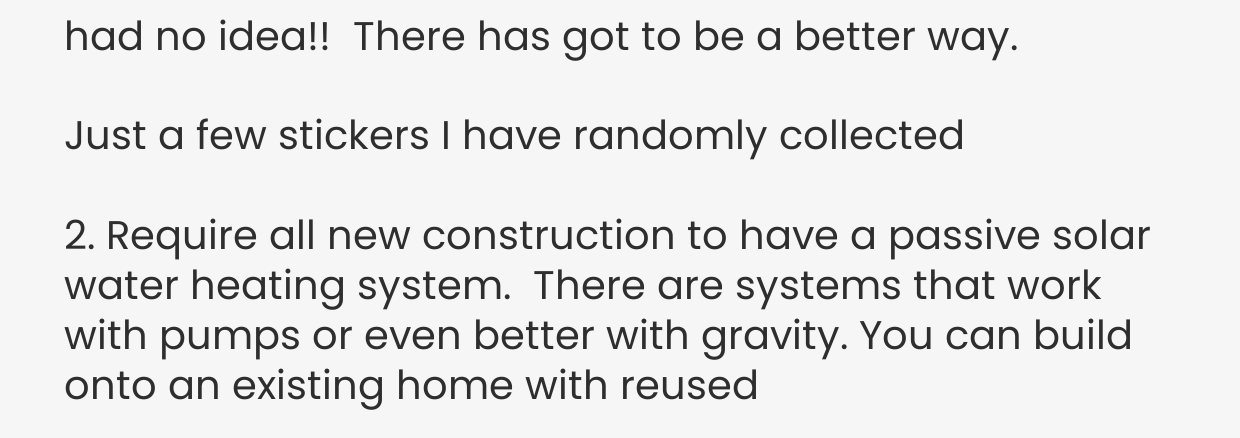had no idea!!  There has got to be a better way.

Just a few stickers I have randomly collected

2. Require all new construction to have a passive solar water heating system.  There are systems that work with pumps or even better with gravity. You can build onto an existing home with reused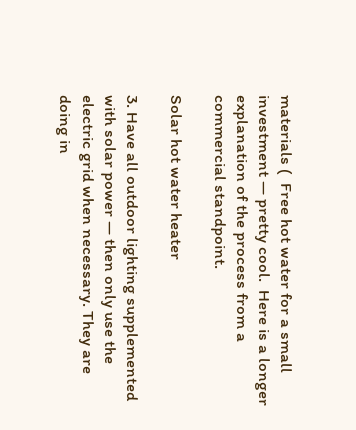materials (  Free hot water for a small investment — pretty cool.  Here is a longer explanation of the process from a commercial standpoint.

Solar hot water heater

3. Have all outdoor lighting supplemented with solar power — then only use the electric grid when necessary. They are doing in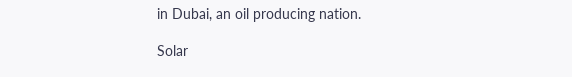in Dubai, an oil producing nation.

Solar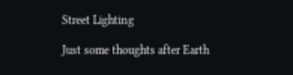Street Lighting

Just some thoughts after Earth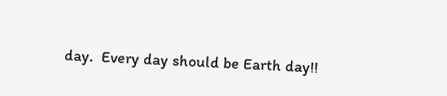day.  Every day should be Earth day!!